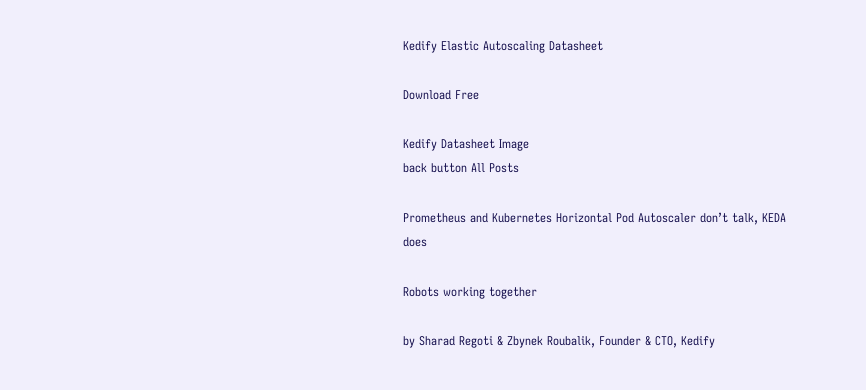Kedify Elastic Autoscaling Datasheet

Download Free

Kedify Datasheet Image
back button All Posts

Prometheus and Kubernetes Horizontal Pod Autoscaler don’t talk, KEDA does

Robots working together

by Sharad Regoti & Zbynek Roubalik, Founder & CTO, Kedify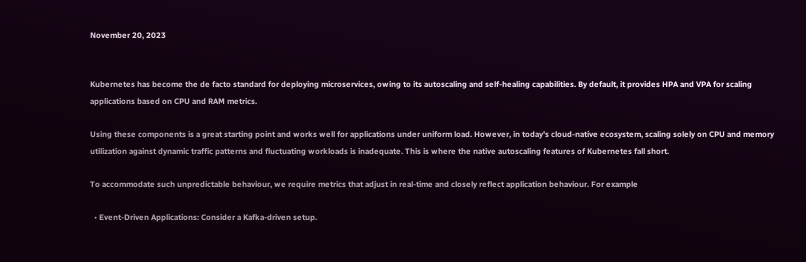November 20, 2023


Kubernetes has become the de facto standard for deploying microservices, owing to its autoscaling and self-healing capabilities. By default, it provides HPA and VPA for scaling applications based on CPU and RAM metrics.

Using these components is a great starting point and works well for applications under uniform load. However, in today’s cloud-native ecosystem, scaling solely on CPU and memory utilization against dynamic traffic patterns and fluctuating workloads is inadequate. This is where the native autoscaling features of Kubernetes fall short.

To accommodate such unpredictable behaviour, we require metrics that adjust in real-time and closely reflect application behaviour. For example

  • Event-Driven Applications: Consider a Kafka-driven setup.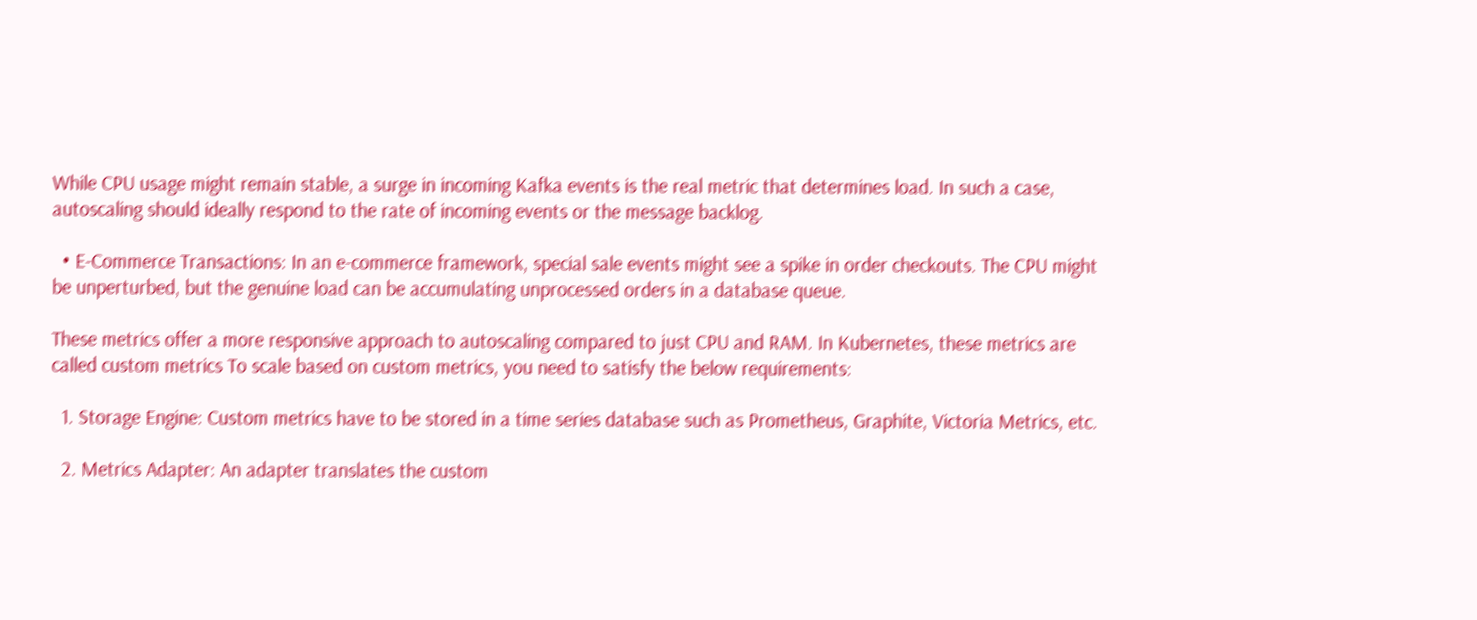While CPU usage might remain stable, a surge in incoming Kafka events is the real metric that determines load. In such a case, autoscaling should ideally respond to the rate of incoming events or the message backlog.

  • E-Commerce Transactions: In an e-commerce framework, special sale events might see a spike in order checkouts. The CPU might be unperturbed, but the genuine load can be accumulating unprocessed orders in a database queue.

These metrics offer a more responsive approach to autoscaling compared to just CPU and RAM. In Kubernetes, these metrics are called custom metrics To scale based on custom metrics, you need to satisfy the below requirements:

  1. Storage Engine: Custom metrics have to be stored in a time series database such as Prometheus, Graphite, Victoria Metrics, etc.

  2. Metrics Adapter: An adapter translates the custom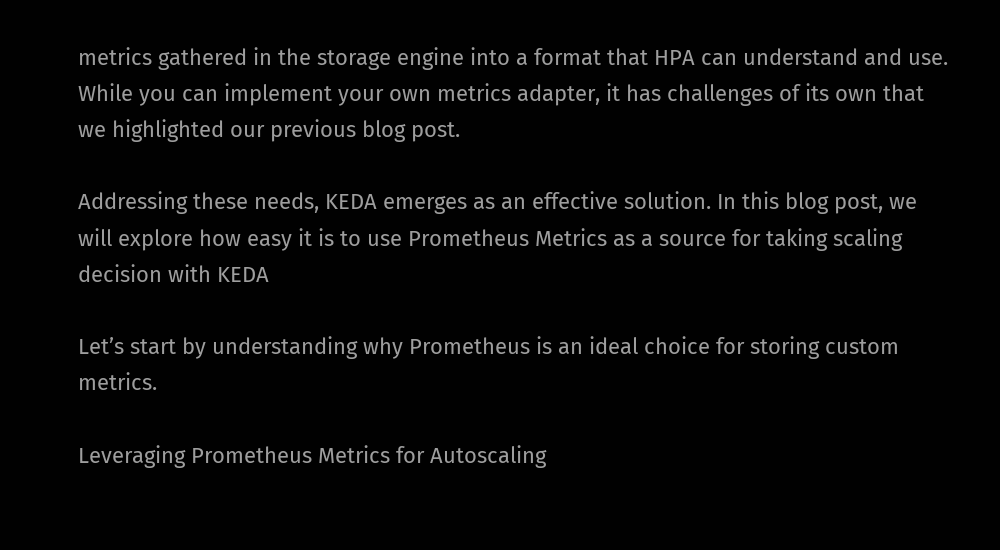metrics gathered in the storage engine into a format that HPA can understand and use. While you can implement your own metrics adapter, it has challenges of its own that we highlighted our previous blog post.

Addressing these needs, KEDA emerges as an effective solution. In this blog post, we will explore how easy it is to use Prometheus Metrics as a source for taking scaling decision with KEDA

Let’s start by understanding why Prometheus is an ideal choice for storing custom metrics.

Leveraging Prometheus Metrics for Autoscaling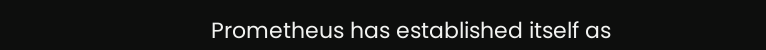Prometheus has established itself as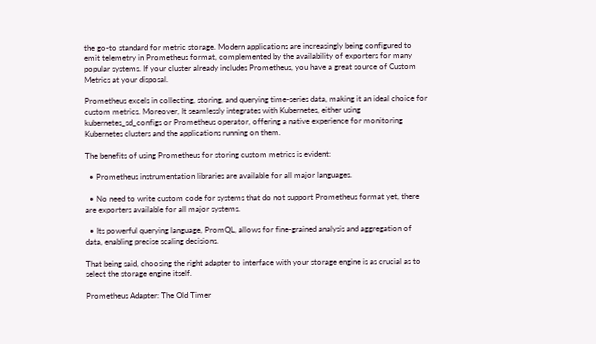the go-to standard for metric storage. Modern applications are increasingly being configured to emit telemetry in Prometheus format, complemented by the availability of exporters for many popular systems. If your cluster already includes Prometheus, you have a great source of Custom Metrics at your disposal.

Prometheus excels in collecting, storing, and querying time-series data, making it an ideal choice for custom metrics. Moreover, It seamlessly integrates with Kubernetes, either using kubernetes_sd_configs or Prometheus operator, offering a native experience for monitoring Kubernetes clusters and the applications running on them.

The benefits of using Prometheus for storing custom metrics is evident:

  • Prometheus instrumentation libraries are available for all major languages.

  • No need to write custom code for systems that do not support Prometheus format yet, there are exporters available for all major systems.

  • Its powerful querying language, PromQL, allows for fine-grained analysis and aggregation of data, enabling precise scaling decisions.

That being said, choosing the right adapter to interface with your storage engine is as crucial as to select the storage engine itself.

Prometheus Adapter: The Old Timer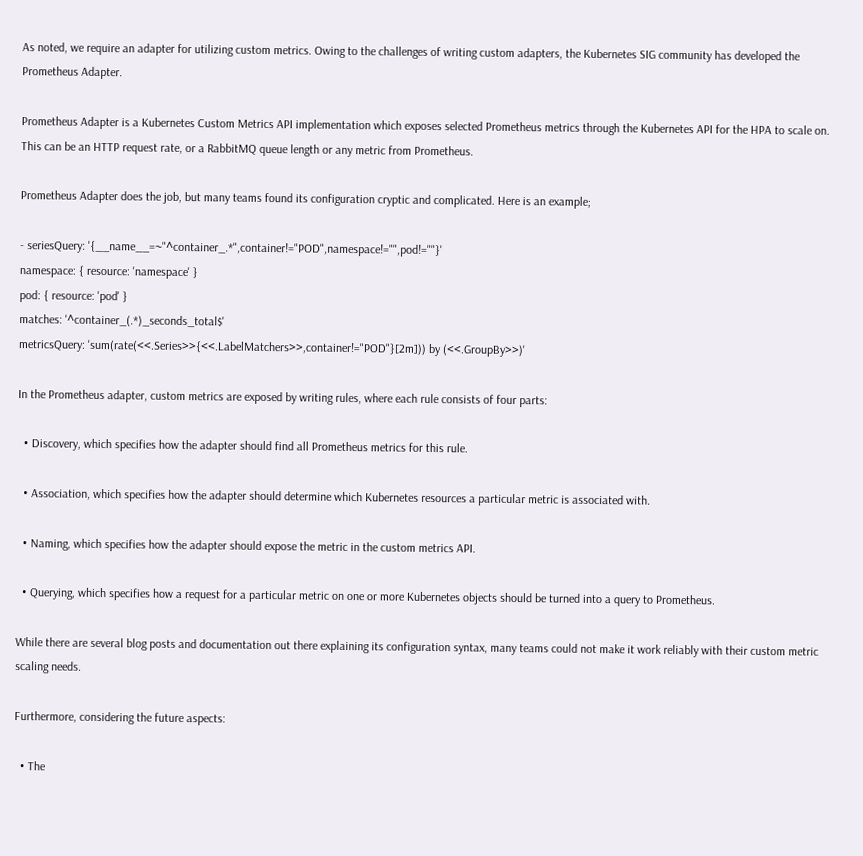As noted, we require an adapter for utilizing custom metrics. Owing to the challenges of writing custom adapters, the Kubernetes SIG community has developed the Prometheus Adapter.

Prometheus Adapter is a Kubernetes Custom Metrics API implementation which exposes selected Prometheus metrics through the Kubernetes API for the HPA to scale on. This can be an HTTP request rate, or a RabbitMQ queue length or any metric from Prometheus.

Prometheus Adapter does the job, but many teams found its configuration cryptic and complicated. Here is an example;

- seriesQuery: '{__name__=~"^container_.*",container!="POD",namespace!="",pod!=""}'
namespace: { resource: 'namespace' }
pod: { resource: 'pod' }
matches: '^container_(.*)_seconds_total$'
metricsQuery: 'sum(rate(<<.Series>>{<<.LabelMatchers>>,container!="POD"}[2m])) by (<<.GroupBy>>)'

In the Prometheus adapter, custom metrics are exposed by writing rules, where each rule consists of four parts:

  • Discovery, which specifies how the adapter should find all Prometheus metrics for this rule.

  • Association, which specifies how the adapter should determine which Kubernetes resources a particular metric is associated with.

  • Naming, which specifies how the adapter should expose the metric in the custom metrics API.

  • Querying, which specifies how a request for a particular metric on one or more Kubernetes objects should be turned into a query to Prometheus.

While there are several blog posts and documentation out there explaining its configuration syntax, many teams could not make it work reliably with their custom metric scaling needs.

Furthermore, considering the future aspects:

  • The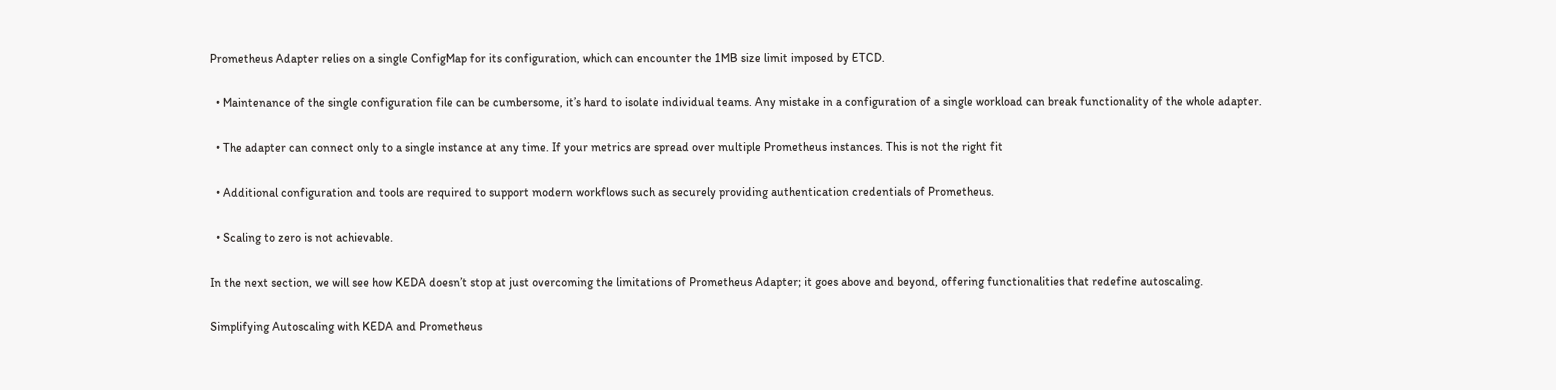Prometheus Adapter relies on a single ConfigMap for its configuration, which can encounter the 1MB size limit imposed by ETCD.

  • Maintenance of the single configuration file can be cumbersome, it’s hard to isolate individual teams. Any mistake in a configuration of a single workload can break functionality of the whole adapter.

  • The adapter can connect only to a single instance at any time. If your metrics are spread over multiple Prometheus instances. This is not the right fit

  • Additional configuration and tools are required to support modern workflows such as securely providing authentication credentials of Prometheus.

  • Scaling to zero is not achievable.

In the next section, we will see how KEDA doesn’t stop at just overcoming the limitations of Prometheus Adapter; it goes above and beyond, offering functionalities that redefine autoscaling.

Simplifying Autoscaling with KEDA and Prometheus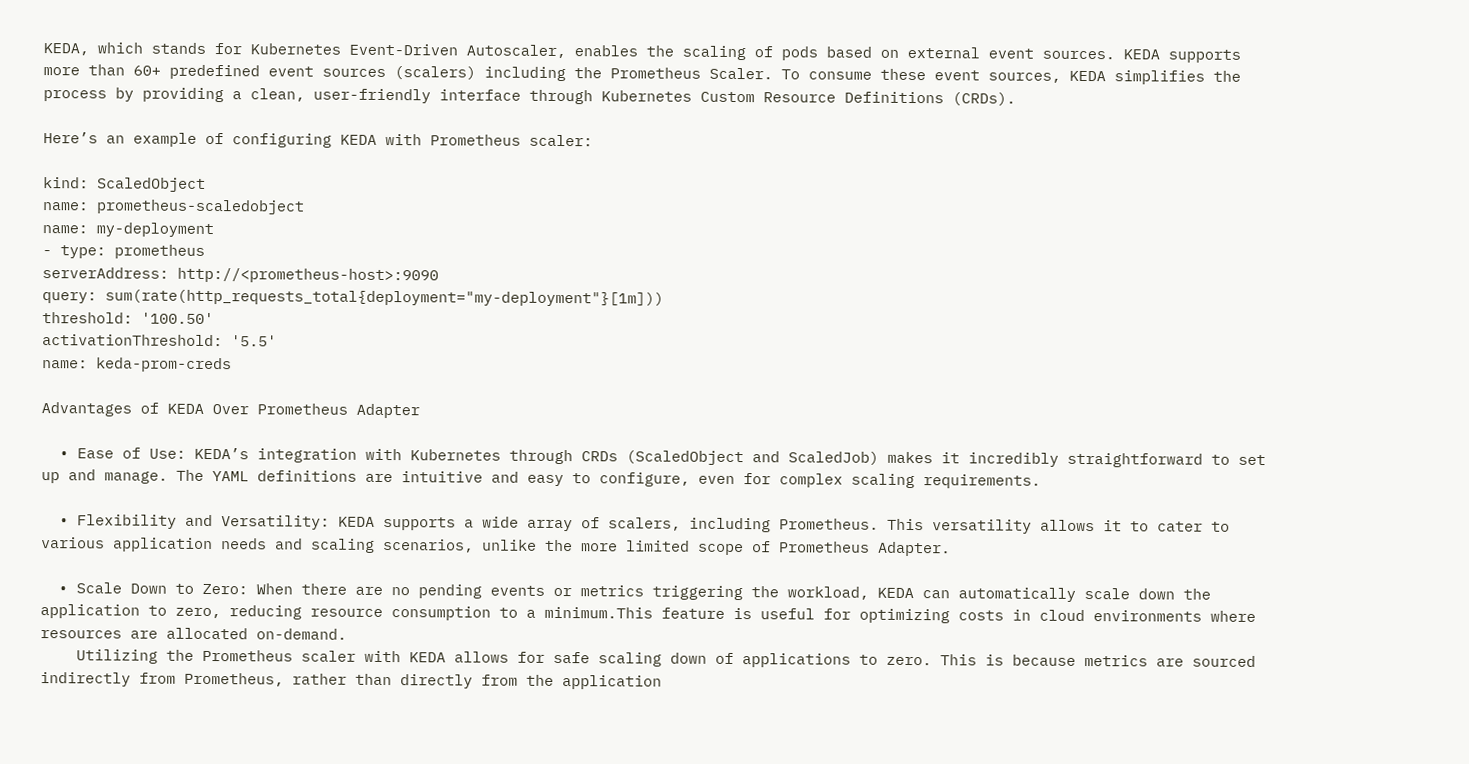KEDA, which stands for Kubernetes Event-Driven Autoscaler, enables the scaling of pods based on external event sources. KEDA supports more than 60+ predefined event sources (scalers) including the Prometheus Scaler. To consume these event sources, KEDA simplifies the process by providing a clean, user-friendly interface through Kubernetes Custom Resource Definitions (CRDs).

Here’s an example of configuring KEDA with Prometheus scaler:

kind: ScaledObject
name: prometheus-scaledobject
name: my-deployment
- type: prometheus
serverAddress: http://<prometheus-host>:9090
query: sum(rate(http_requests_total{deployment="my-deployment"}[1m]))
threshold: '100.50'
activationThreshold: '5.5'
name: keda-prom-creds

Advantages of KEDA Over Prometheus Adapter

  • Ease of Use: KEDA’s integration with Kubernetes through CRDs (ScaledObject and ScaledJob) makes it incredibly straightforward to set up and manage. The YAML definitions are intuitive and easy to configure, even for complex scaling requirements.

  • Flexibility and Versatility: KEDA supports a wide array of scalers, including Prometheus. This versatility allows it to cater to various application needs and scaling scenarios, unlike the more limited scope of Prometheus Adapter.

  • Scale Down to Zero: When there are no pending events or metrics triggering the workload, KEDA can automatically scale down the application to zero, reducing resource consumption to a minimum.This feature is useful for optimizing costs in cloud environments where resources are allocated on-demand.
    Utilizing the Prometheus scaler with KEDA allows for safe scaling down of applications to zero. This is because metrics are sourced indirectly from Prometheus, rather than directly from the application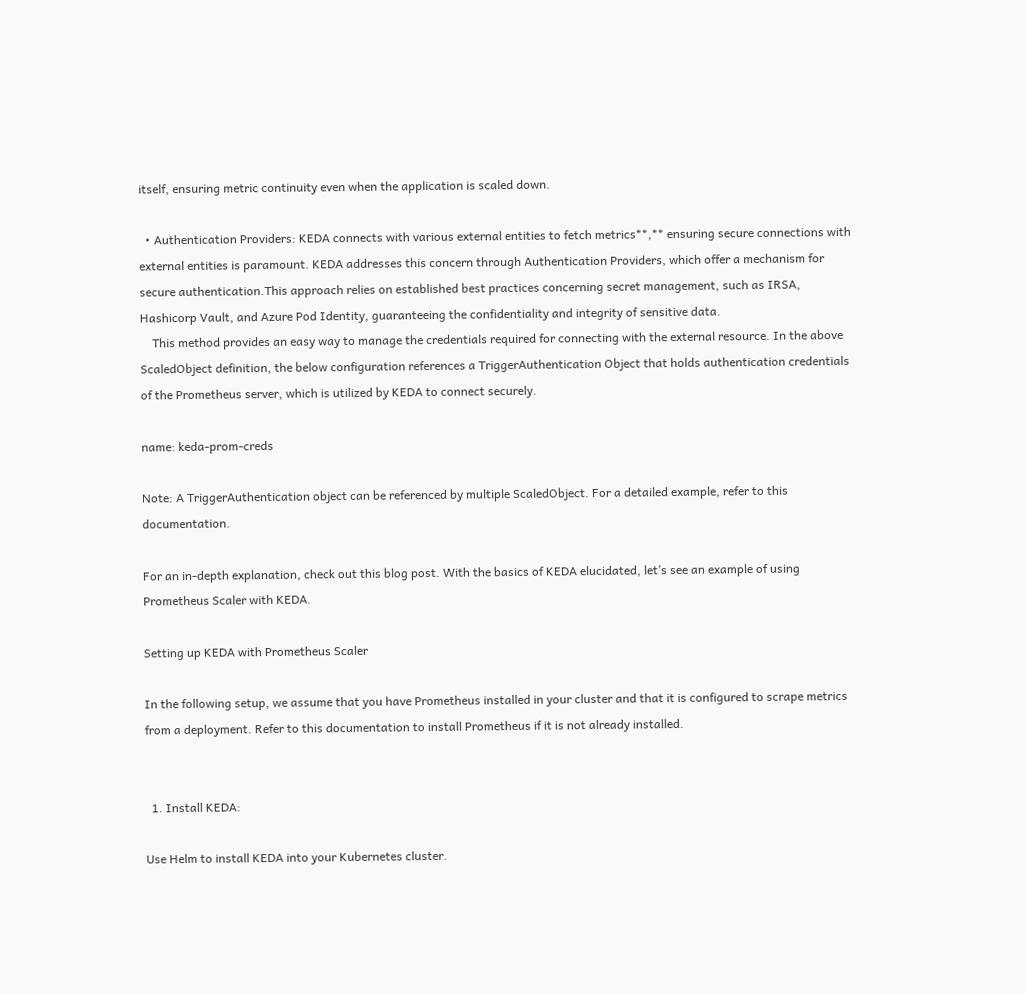itself, ensuring metric continuity even when the application is scaled down.

  • Authentication Providers: KEDA connects with various external entities to fetch metrics**,** ensuring secure connections with external entities is paramount. KEDA addresses this concern through Authentication Providers, which offer a mechanism for secure authentication.This approach relies on established best practices concerning secret management, such as IRSA, Hashicorp Vault, and Azure Pod Identity, guaranteeing the confidentiality and integrity of sensitive data.
    This method provides an easy way to manage the credentials required for connecting with the external resource. In the above ScaledObject definition, the below configuration references a TriggerAuthentication Object that holds authentication credentials of the Prometheus server, which is utilized by KEDA to connect securely.

name: keda-prom-creds

Note: A TriggerAuthentication object can be referenced by multiple ScaledObject. For a detailed example, refer to this documentation.

For an in-depth explanation, check out this blog post. With the basics of KEDA elucidated, let’s see an example of using Prometheus Scaler with KEDA.

Setting up KEDA with Prometheus Scaler

In the following setup, we assume that you have Prometheus installed in your cluster and that it is configured to scrape metrics from a deployment. Refer to this documentation to install Prometheus if it is not already installed.


  1. Install KEDA:

Use Helm to install KEDA into your Kubernetes cluster.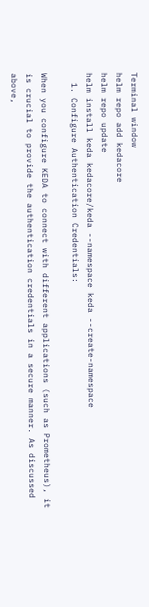Terminal window
helm repo add kedacore
helm repo update
helm install keda kedacore/keda --namespace keda --create-namespace
  1. Configure Authentication Credentials:

When you configure KEDA to connect with different applications (such as Prometheus), it is crucial to provide the authentication credentials in a secure manner. As discussed above,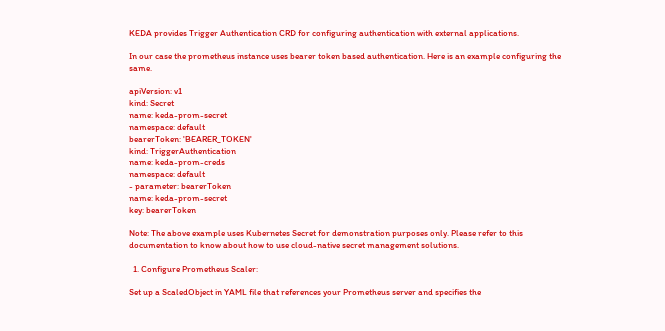KEDA provides Trigger Authentication CRD for configuring authentication with external applications.

In our case the prometheus instance uses bearer token based authentication. Here is an example configuring the same.

apiVersion: v1
kind: Secret
name: keda-prom-secret
namespace: default
bearerToken: 'BEARER_TOKEN'
kind: TriggerAuthentication
name: keda-prom-creds
namespace: default
- parameter: bearerToken
name: keda-prom-secret
key: bearerToken

Note: The above example uses Kubernetes Secret for demonstration purposes only. Please refer to this documentation to know about how to use cloud-native secret management solutions.

  1. Configure Prometheus Scaler:

Set up a ScaledObject in YAML file that references your Prometheus server and specifies the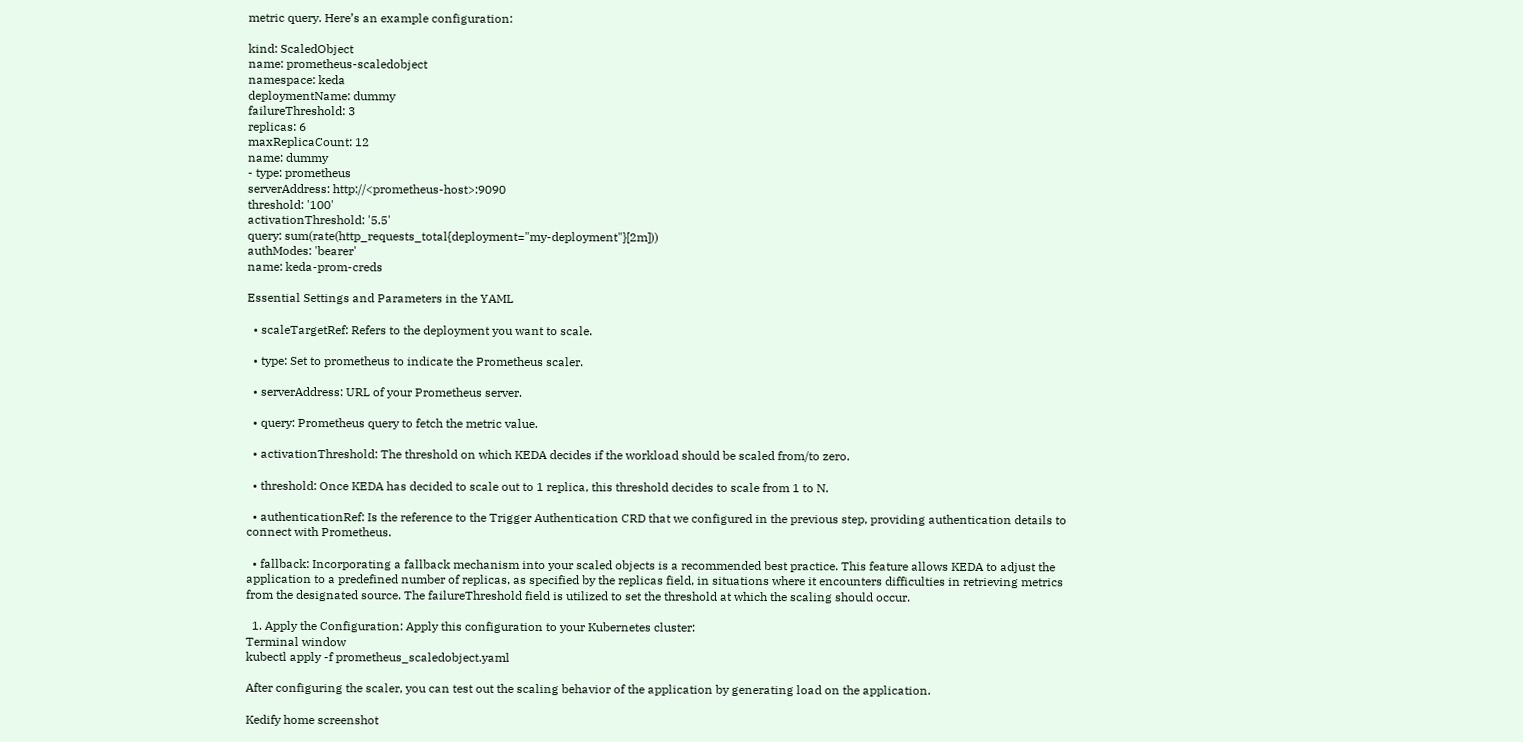metric query. Here’s an example configuration:

kind: ScaledObject
name: prometheus-scaledobject
namespace: keda
deploymentName: dummy
failureThreshold: 3
replicas: 6
maxReplicaCount: 12
name: dummy
- type: prometheus
serverAddress: http://<prometheus-host>:9090
threshold: '100'
activationThreshold: '5.5'
query: sum(rate(http_requests_total{deployment="my-deployment"}[2m]))
authModes: 'bearer'
name: keda-prom-creds

Essential Settings and Parameters in the YAML

  • scaleTargetRef: Refers to the deployment you want to scale.

  • type: Set to prometheus to indicate the Prometheus scaler.

  • serverAddress: URL of your Prometheus server.

  • query: Prometheus query to fetch the metric value.

  • activationThreshold: The threshold on which KEDA decides if the workload should be scaled from/to zero.

  • threshold: Once KEDA has decided to scale out to 1 replica, this threshold decides to scale from 1 to N.

  • authenticationRef: Is the reference to the Trigger Authentication CRD that we configured in the previous step, providing authentication details to connect with Prometheus.

  • fallback: Incorporating a fallback mechanism into your scaled objects is a recommended best practice. This feature allows KEDA to adjust the application to a predefined number of replicas, as specified by the replicas field, in situations where it encounters difficulties in retrieving metrics from the designated source. The failureThreshold field is utilized to set the threshold at which the scaling should occur.

  1. Apply the Configuration: Apply this configuration to your Kubernetes cluster:
Terminal window
kubectl apply -f prometheus_scaledobject.yaml

After configuring the scaler, you can test out the scaling behavior of the application by generating load on the application.

Kedify home screenshot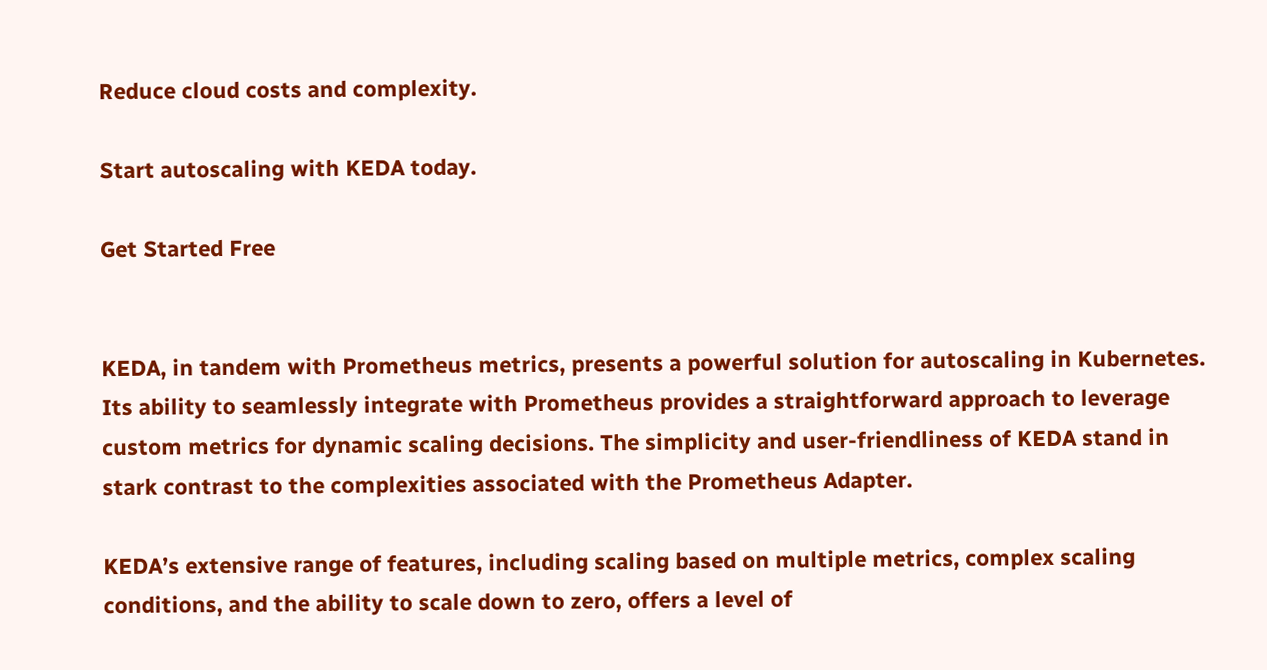Reduce cloud costs and complexity.

Start autoscaling with KEDA today.

Get Started Free


KEDA, in tandem with Prometheus metrics, presents a powerful solution for autoscaling in Kubernetes. Its ability to seamlessly integrate with Prometheus provides a straightforward approach to leverage custom metrics for dynamic scaling decisions. The simplicity and user-friendliness of KEDA stand in stark contrast to the complexities associated with the Prometheus Adapter.

KEDA’s extensive range of features, including scaling based on multiple metrics, complex scaling conditions, and the ability to scale down to zero, offers a level of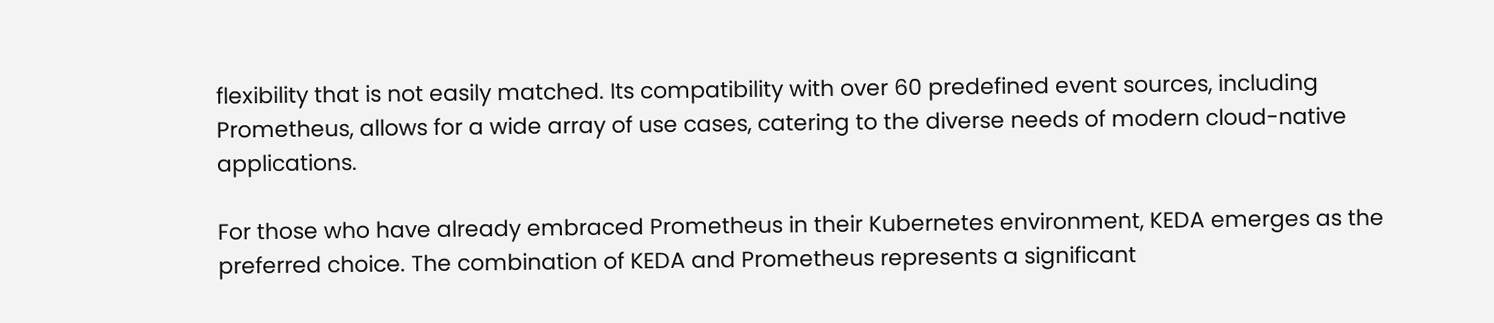flexibility that is not easily matched. Its compatibility with over 60 predefined event sources, including Prometheus, allows for a wide array of use cases, catering to the diverse needs of modern cloud-native applications.

For those who have already embraced Prometheus in their Kubernetes environment, KEDA emerges as the preferred choice. The combination of KEDA and Prometheus represents a significant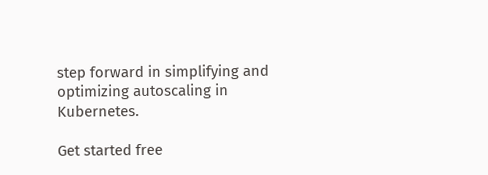step forward in simplifying and optimizing autoscaling in Kubernetes.

Get started free